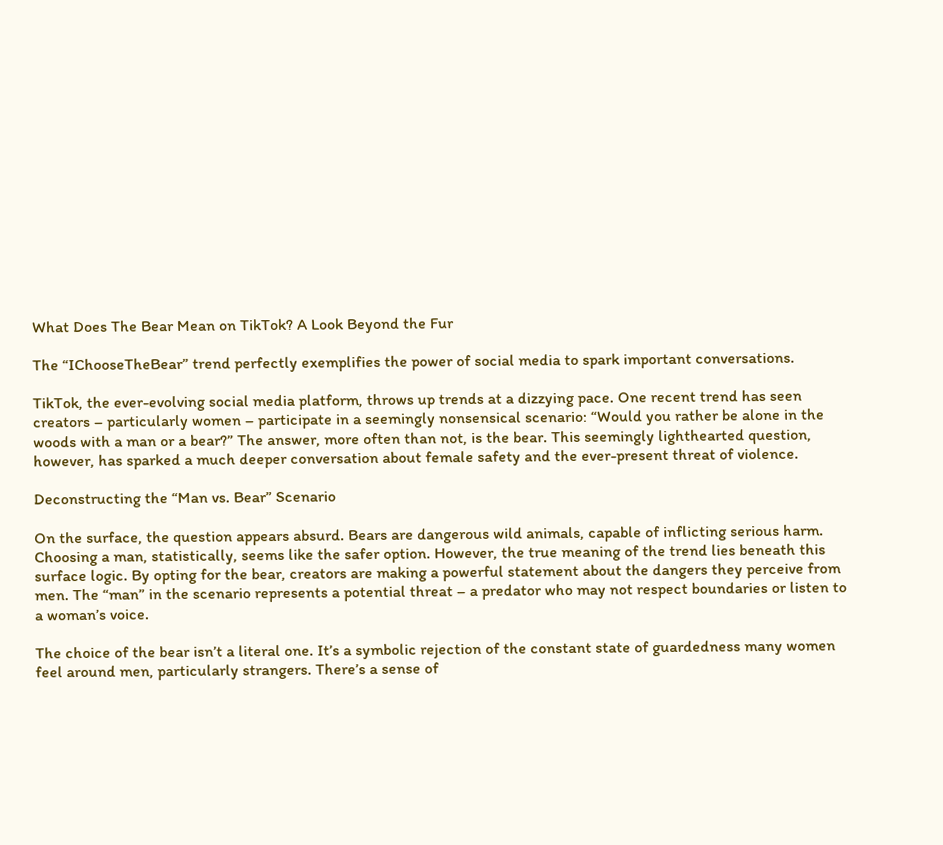What Does The Bear Mean on TikTok? A Look Beyond the Fur

The “IChooseTheBear” trend perfectly exemplifies the power of social media to spark important conversations.

TikTok, the ever-evolving social media platform, throws up trends at a dizzying pace. One recent trend has seen creators – particularly women – participate in a seemingly nonsensical scenario: “Would you rather be alone in the woods with a man or a bear?” The answer, more often than not, is the bear. This seemingly lighthearted question, however, has sparked a much deeper conversation about female safety and the ever-present threat of violence.

Deconstructing the “Man vs. Bear” Scenario

On the surface, the question appears absurd. Bears are dangerous wild animals, capable of inflicting serious harm. Choosing a man, statistically, seems like the safer option. However, the true meaning of the trend lies beneath this surface logic. By opting for the bear, creators are making a powerful statement about the dangers they perceive from men. The “man” in the scenario represents a potential threat – a predator who may not respect boundaries or listen to a woman’s voice.

The choice of the bear isn’t a literal one. It’s a symbolic rejection of the constant state of guardedness many women feel around men, particularly strangers. There’s a sense of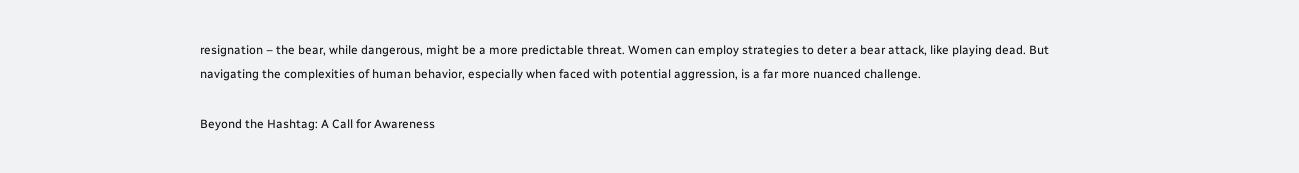resignation – the bear, while dangerous, might be a more predictable threat. Women can employ strategies to deter a bear attack, like playing dead. But navigating the complexities of human behavior, especially when faced with potential aggression, is a far more nuanced challenge.

Beyond the Hashtag: A Call for Awareness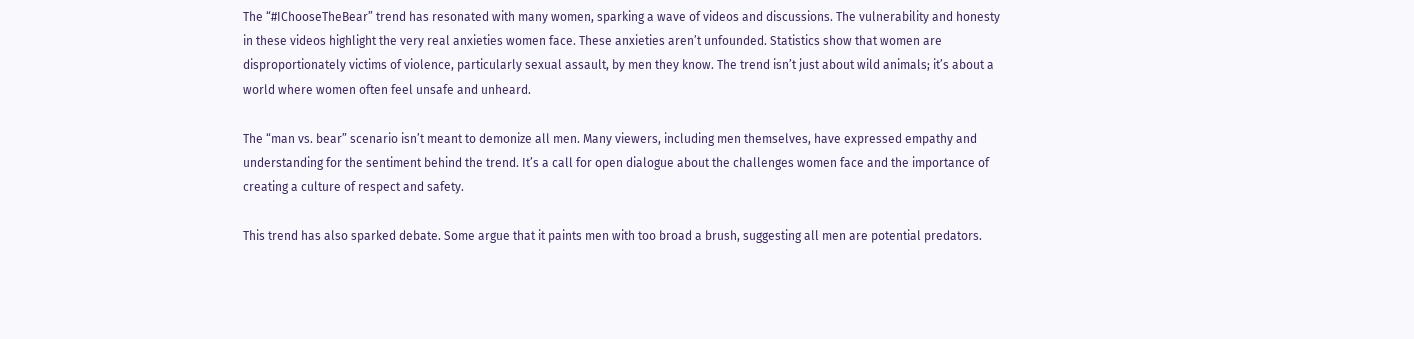The “#IChooseTheBear” trend has resonated with many women, sparking a wave of videos and discussions. The vulnerability and honesty in these videos highlight the very real anxieties women face. These anxieties aren’t unfounded. Statistics show that women are disproportionately victims of violence, particularly sexual assault, by men they know. The trend isn’t just about wild animals; it’s about a world where women often feel unsafe and unheard.

The “man vs. bear” scenario isn’t meant to demonize all men. Many viewers, including men themselves, have expressed empathy and understanding for the sentiment behind the trend. It’s a call for open dialogue about the challenges women face and the importance of creating a culture of respect and safety.

This trend has also sparked debate. Some argue that it paints men with too broad a brush, suggesting all men are potential predators.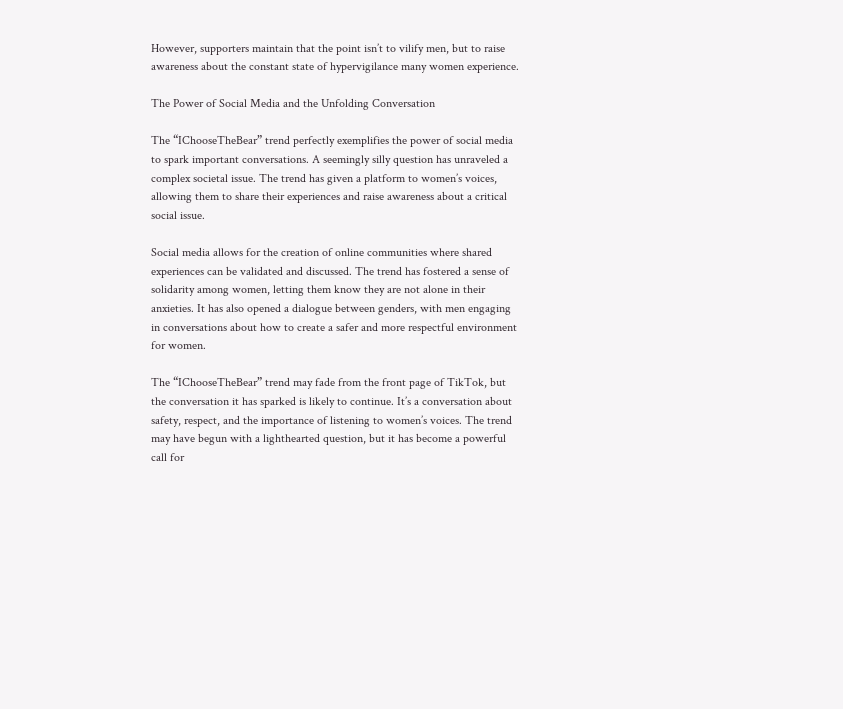However, supporters maintain that the point isn’t to vilify men, but to raise awareness about the constant state of hypervigilance many women experience.

The Power of Social Media and the Unfolding Conversation

The “IChooseTheBear” trend perfectly exemplifies the power of social media to spark important conversations. A seemingly silly question has unraveled a complex societal issue. The trend has given a platform to women’s voices, allowing them to share their experiences and raise awareness about a critical social issue.

Social media allows for the creation of online communities where shared experiences can be validated and discussed. The trend has fostered a sense of solidarity among women, letting them know they are not alone in their anxieties. It has also opened a dialogue between genders, with men engaging in conversations about how to create a safer and more respectful environment for women.

The “IChooseTheBear” trend may fade from the front page of TikTok, but the conversation it has sparked is likely to continue. It’s a conversation about safety, respect, and the importance of listening to women’s voices. The trend may have begun with a lighthearted question, but it has become a powerful call for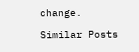change.

Similar Posts